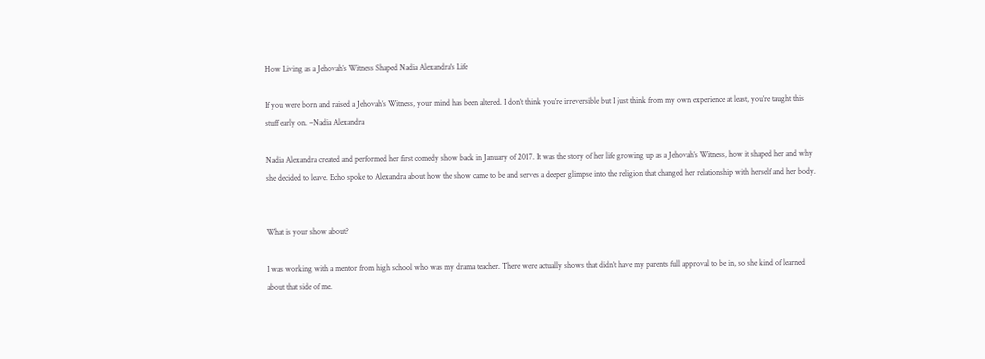How Living as a Jehovah’s Witness Shaped Nadia Alexandra's Life

If you were born and raised a Jehovah’s Witness, your mind has been altered. I don’t think you’re irreversible but I just think from my own experience at least, you’re taught this stuff early on. –Nadia Alexandra

Nadia Alexandra created and performed her first comedy show back in January of 2017. It was the story of her life growing up as a Jehovah’s Witness, how it shaped her and why she decided to leave. Echo spoke to Alexandra about how the show came to be and serves a deeper glimpse into the religion that changed her relationship with herself and her body.


What is your show about?

I was working with a mentor from high school who was my drama teacher. There were actually shows that didn’t have my parents full approval to be in, so she kind of learned about that side of me.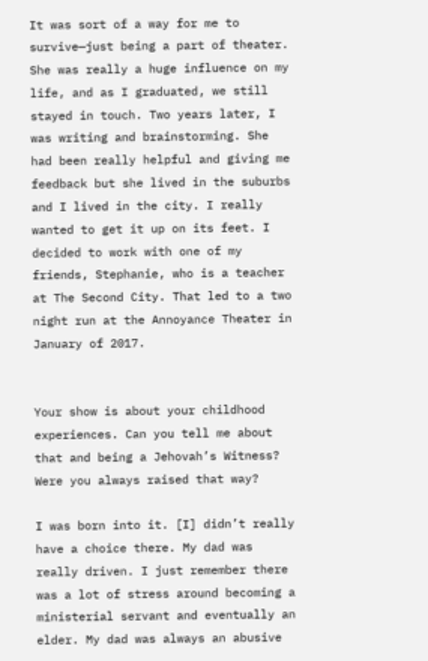It was sort of a way for me to survive—just being a part of theater. She was really a huge influence on my life, and as I graduated, we still stayed in touch. Two years later, I was writing and brainstorming. She had been really helpful and giving me feedback but she lived in the suburbs and I lived in the city. I really wanted to get it up on its feet. I decided to work with one of my friends, Stephanie, who is a teacher at The Second City. That led to a two night run at the Annoyance Theater in January of 2017.


Your show is about your childhood experiences. Can you tell me about that and being a Jehovah’s Witness? Were you always raised that way?

I was born into it. [I] didn’t really have a choice there. My dad was really driven. I just remember there was a lot of stress around becoming a ministerial servant and eventually an elder. My dad was always an abusive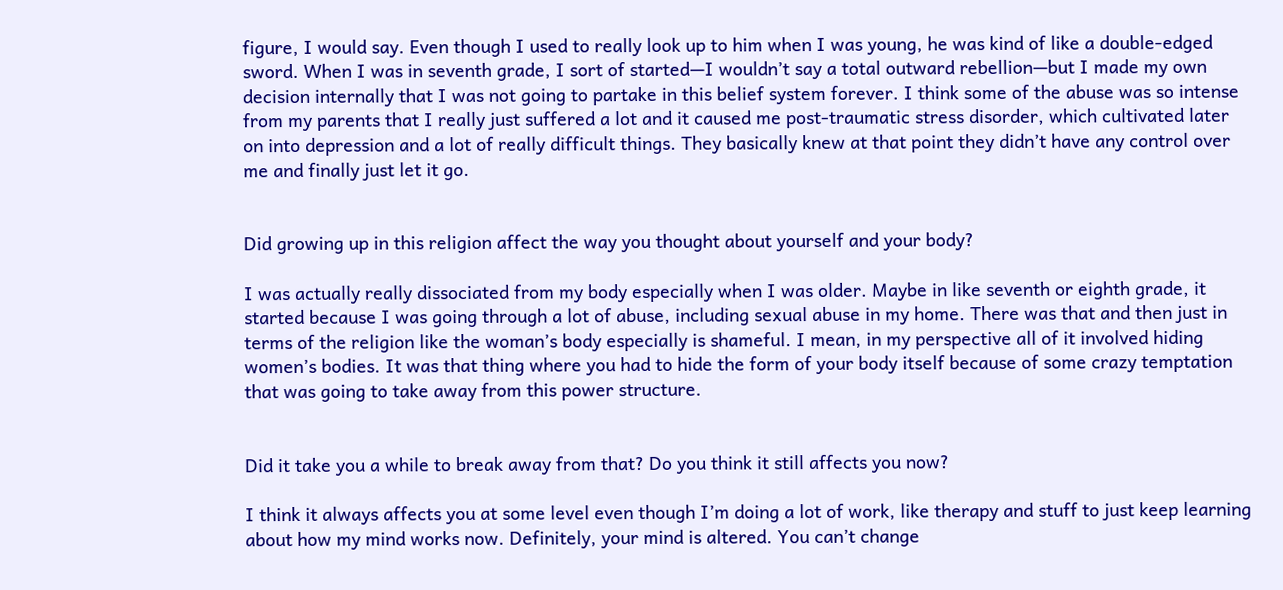figure, I would say. Even though I used to really look up to him when I was young, he was kind of like a double-edged sword. When I was in seventh grade, I sort of started—I wouldn’t say a total outward rebellion—but I made my own decision internally that I was not going to partake in this belief system forever. I think some of the abuse was so intense from my parents that I really just suffered a lot and it caused me post-traumatic stress disorder, which cultivated later on into depression and a lot of really difficult things. They basically knew at that point they didn’t have any control over me and finally just let it go.


Did growing up in this religion affect the way you thought about yourself and your body?

I was actually really dissociated from my body especially when I was older. Maybe in like seventh or eighth grade, it started because I was going through a lot of abuse, including sexual abuse in my home. There was that and then just in terms of the religion like the woman’s body especially is shameful. I mean, in my perspective all of it involved hiding women’s bodies. It was that thing where you had to hide the form of your body itself because of some crazy temptation that was going to take away from this power structure.


Did it take you a while to break away from that? Do you think it still affects you now?

I think it always affects you at some level even though I’m doing a lot of work, like therapy and stuff to just keep learning about how my mind works now. Definitely, your mind is altered. You can’t change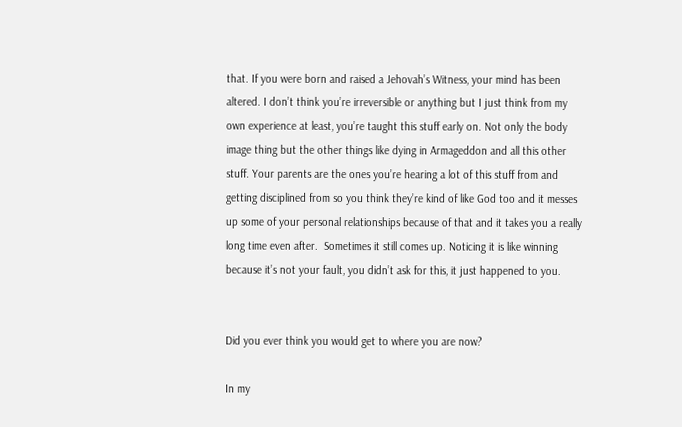that. If you were born and raised a Jehovah’s Witness, your mind has been altered. I don’t think you’re irreversible or anything but I just think from my own experience at least, you’re taught this stuff early on. Not only the body image thing but the other things like dying in Armageddon and all this other stuff. Your parents are the ones you’re hearing a lot of this stuff from and getting disciplined from so you think they’re kind of like God too and it messes up some of your personal relationships because of that and it takes you a really long time even after.  Sometimes it still comes up. Noticing it is like winning because it’s not your fault, you didn’t ask for this, it just happened to you.


Did you ever think you would get to where you are now?

In my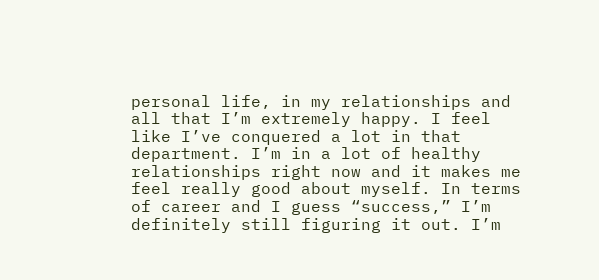personal life, in my relationships and all that I’m extremely happy. I feel like I’ve conquered a lot in that department. I’m in a lot of healthy relationships right now and it makes me feel really good about myself. In terms of career and I guess “success,” I’m definitely still figuring it out. I’m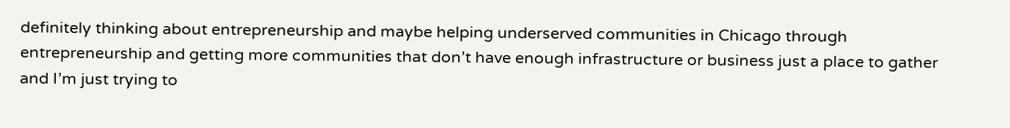definitely thinking about entrepreneurship and maybe helping underserved communities in Chicago through entrepreneurship and getting more communities that don’t have enough infrastructure or business just a place to gather and I’m just trying to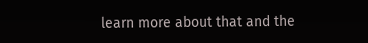learn more about that and the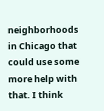neighborhoods in Chicago that could use some more help with that. I think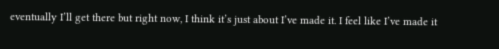eventually I’ll get there but right now, I think it’s just about I’ve made it. I feel like I’ve made it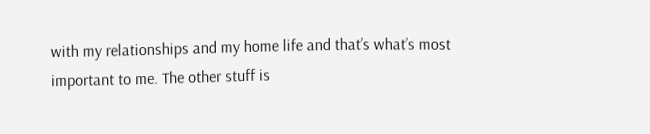with my relationships and my home life and that’s what’s most important to me. The other stuff is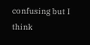confusing but I think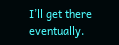I’ll get there eventually.